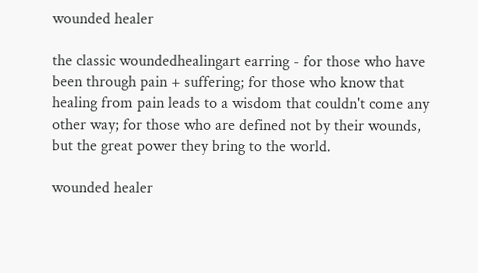wounded healer

the classic woundedhealingart earring - for those who have been through pain + suffering; for those who know that healing from pain leads to a wisdom that couldn't come any other way; for those who are defined not by their wounds, but the great power they bring to the world.

wounded healer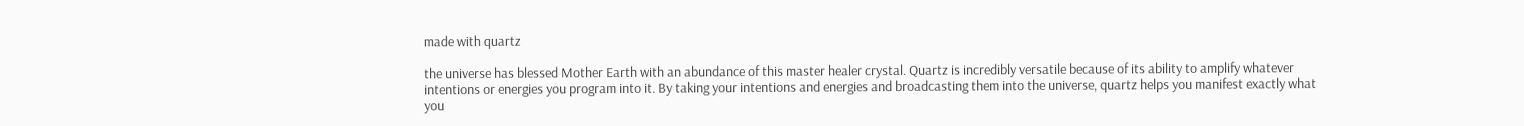made with quartz

the universe has blessed Mother Earth with an abundance of this master healer crystal. Quartz is incredibly versatile because of its ability to amplify whatever intentions or energies you program into it. By taking your intentions and energies and broadcasting them into the universe, quartz helps you manifest exactly what you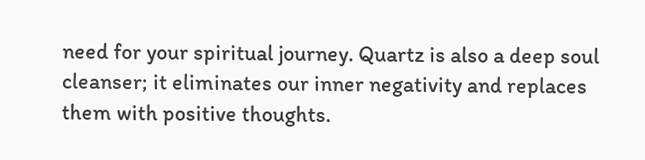need for your spiritual journey. Quartz is also a deep soul cleanser; it eliminates our inner negativity and replaces them with positive thoughts.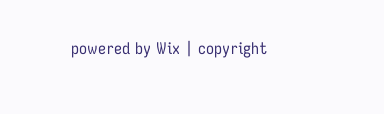powered by Wix | copyright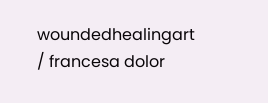woundedhealingart / francesa dolor